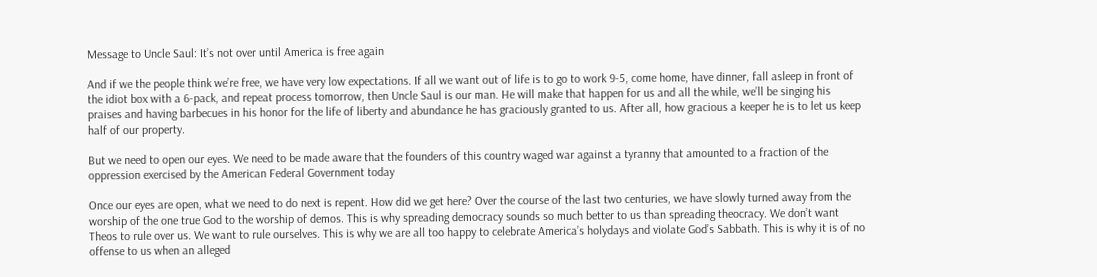Message to Uncle Saul: It’s not over until America is free again

And if we the people think we’re free, we have very low expectations. If all we want out of life is to go to work 9-5, come home, have dinner, fall asleep in front of the idiot box with a 6-pack, and repeat process tomorrow, then Uncle Saul is our man. He will make that happen for us and all the while, we’ll be singing his praises and having barbecues in his honor for the life of liberty and abundance he has graciously granted to us. After all, how gracious a keeper he is to let us keep half of our property.

But we need to open our eyes. We need to be made aware that the founders of this country waged war against a tyranny that amounted to a fraction of the oppression exercised by the American Federal Government today

Once our eyes are open, what we need to do next is repent. How did we get here? Over the course of the last two centuries, we have slowly turned away from the worship of the one true God to the worship of demos. This is why spreading democracy sounds so much better to us than spreading theocracy. We don’t want Theos to rule over us. We want to rule ourselves. This is why we are all too happy to celebrate America’s holydays and violate God’s Sabbath. This is why it is of no offense to us when an alleged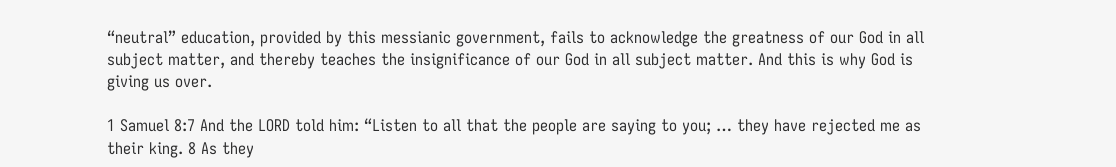“neutral” education, provided by this messianic government, fails to acknowledge the greatness of our God in all subject matter, and thereby teaches the insignificance of our God in all subject matter. And this is why God is giving us over.

1 Samuel 8:7 And the LORD told him: “Listen to all that the people are saying to you; … they have rejected me as their king. 8 As they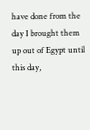have done from the day I brought them up out of Egypt until this day,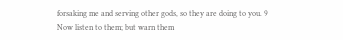forsaking me and serving other gods, so they are doing to you. 9 Now listen to them; but warn them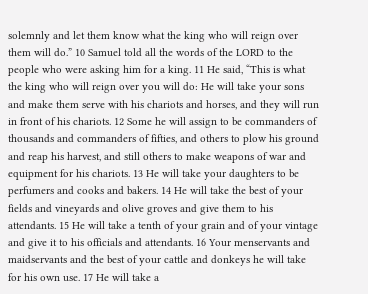solemnly and let them know what the king who will reign over them will do.” 10 Samuel told all the words of the LORD to the people who were asking him for a king. 11 He said, “This is what the king who will reign over you will do: He will take your sons and make them serve with his chariots and horses, and they will run in front of his chariots. 12 Some he will assign to be commanders of thousands and commanders of fifties, and others to plow his ground and reap his harvest, and still others to make weapons of war and equipment for his chariots. 13 He will take your daughters to be perfumers and cooks and bakers. 14 He will take the best of your fields and vineyards and olive groves and give them to his attendants. 15 He will take a tenth of your grain and of your vintage and give it to his officials and attendants. 16 Your menservants and maidservants and the best of your cattle and donkeys he will take for his own use. 17 He will take a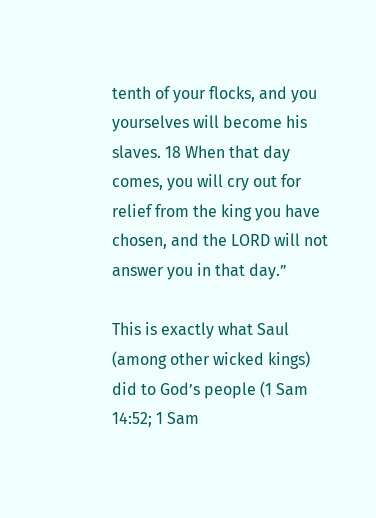tenth of your flocks, and you yourselves will become his slaves. 18 When that day comes, you will cry out for relief from the king you have chosen, and the LORD will not answer you in that day.”

This is exactly what Saul (among other wicked kings) did to God’s people (1 Sam 14:52; 1 Sam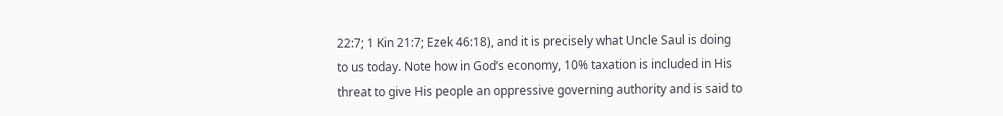22:7; 1 Kin 21:7; Ezek 46:18), and it is precisely what Uncle Saul is doing to us today. Note how in God’s economy, 10% taxation is included in His threat to give His people an oppressive governing authority and is said to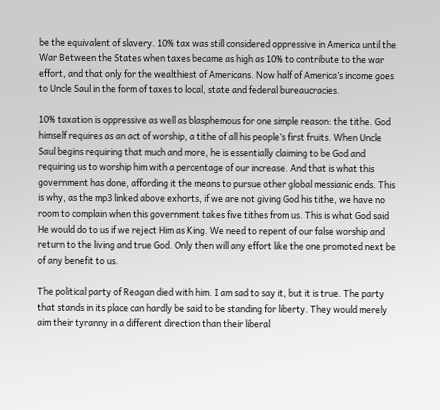be the equivalent of slavery. 10% tax was still considered oppressive in America until the War Between the States when taxes became as high as 10% to contribute to the war effort, and that only for the wealthiest of Americans. Now half of America’s income goes to Uncle Saul in the form of taxes to local, state and federal bureaucracies.

10% taxation is oppressive as well as blasphemous for one simple reason: the tithe. God himself requires as an act of worship, a tithe of all his people’s first fruits. When Uncle Saul begins requiring that much and more, he is essentially claiming to be God and requiring us to worship him with a percentage of our increase. And that is what this government has done, affording it the means to pursue other global messianic ends. This is why, as the mp3 linked above exhorts, if we are not giving God his tithe, we have no room to complain when this government takes five tithes from us. This is what God said He would do to us if we reject Him as King. We need to repent of our false worship and return to the living and true God. Only then will any effort like the one promoted next be of any benefit to us.

The political party of Reagan died with him. I am sad to say it, but it is true. The party that stands in its place can hardly be said to be standing for liberty. They would merely aim their tyranny in a different direction than their liberal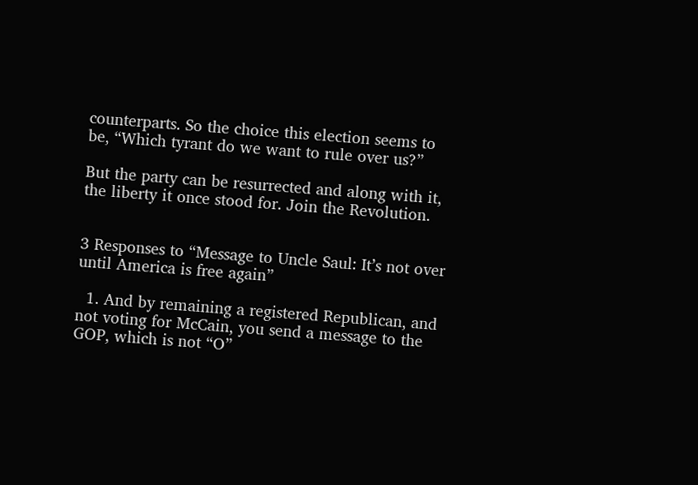counterparts. So the choice this election seems to be, “Which tyrant do we want to rule over us?”

But the party can be resurrected and along with it, the liberty it once stood for. Join the Revolution.


3 Responses to “Message to Uncle Saul: It’s not over until America is free again”

  1. And by remaining a registered Republican, and not voting for McCain, you send a message to the GOP, which is not “O”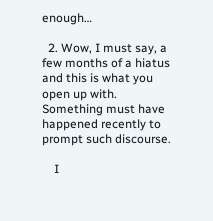enough…

  2. Wow, I must say, a few months of a hiatus and this is what you open up with. Something must have happened recently to prompt such discourse.

    I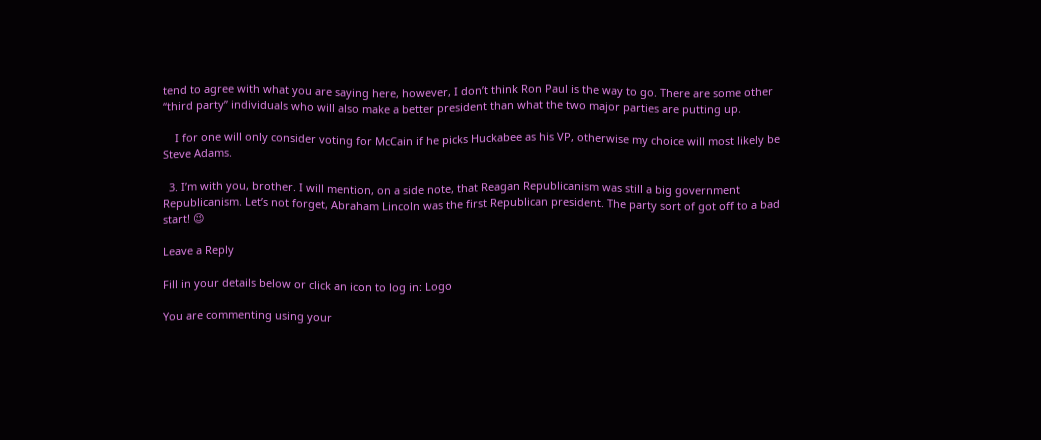tend to agree with what you are saying here, however, I don’t think Ron Paul is the way to go. There are some other “third party” individuals who will also make a better president than what the two major parties are putting up.

    I for one will only consider voting for McCain if he picks Huckabee as his VP, otherwise my choice will most likely be Steve Adams.

  3. I’m with you, brother. I will mention, on a side note, that Reagan Republicanism was still a big government Republicanism. Let’s not forget, Abraham Lincoln was the first Republican president. The party sort of got off to a bad start! 😉

Leave a Reply

Fill in your details below or click an icon to log in: Logo

You are commenting using your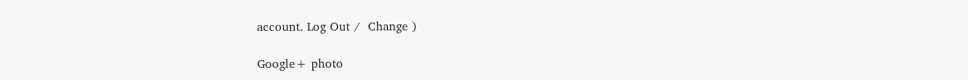account. Log Out /  Change )

Google+ photo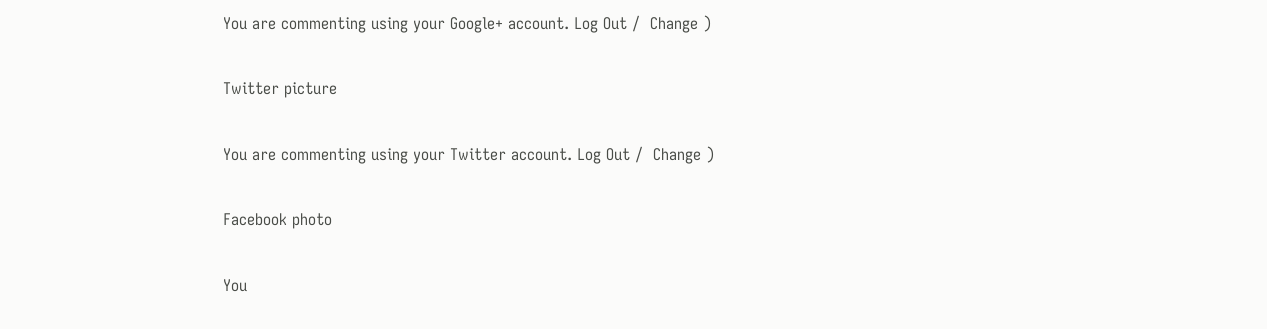You are commenting using your Google+ account. Log Out /  Change )

Twitter picture

You are commenting using your Twitter account. Log Out /  Change )

Facebook photo

You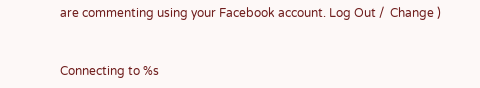are commenting using your Facebook account. Log Out /  Change )


Connecting to %s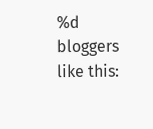%d bloggers like this: